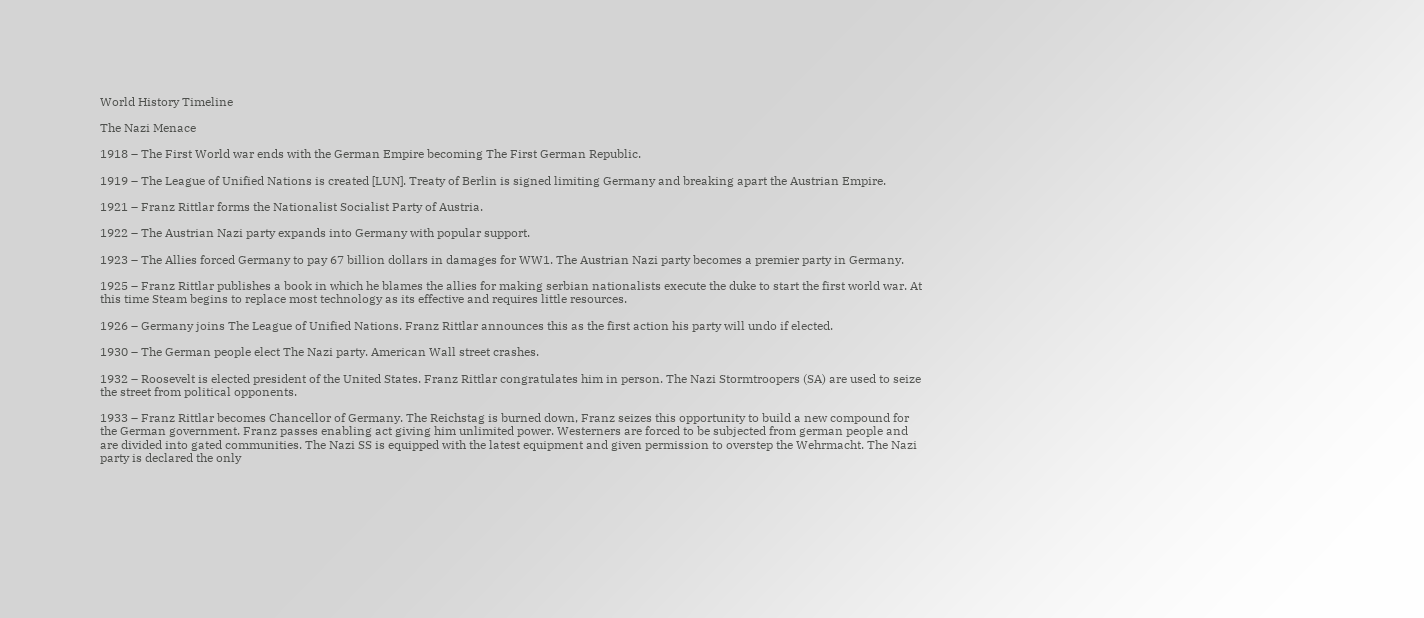World History Timeline

The Nazi Menace

1918 – The First World war ends with the German Empire becoming The First German Republic.

1919 – The League of Unified Nations is created [LUN]. Treaty of Berlin is signed limiting Germany and breaking apart the Austrian Empire.

1921 – Franz Rittlar forms the Nationalist Socialist Party of Austria.

1922 – The Austrian Nazi party expands into Germany with popular support.

1923 – The Allies forced Germany to pay 67 billion dollars in damages for WW1. The Austrian Nazi party becomes a premier party in Germany.

1925 – Franz Rittlar publishes a book in which he blames the allies for making serbian nationalists execute the duke to start the first world war. At this time Steam begins to replace most technology as its effective and requires little resources.

1926 – Germany joins The League of Unified Nations. Franz Rittlar announces this as the first action his party will undo if elected.

1930 – The German people elect The Nazi party. American Wall street crashes.

1932 – Roosevelt is elected president of the United States. Franz Rittlar congratulates him in person. The Nazi Stormtroopers (SA) are used to seize the street from political opponents.

1933 – Franz Rittlar becomes Chancellor of Germany. The Reichstag is burned down, Franz seizes this opportunity to build a new compound for the German government. Franz passes enabling act giving him unlimited power. Westerners are forced to be subjected from german people and are divided into gated communities. The Nazi SS is equipped with the latest equipment and given permission to overstep the Wehrmacht. The Nazi party is declared the only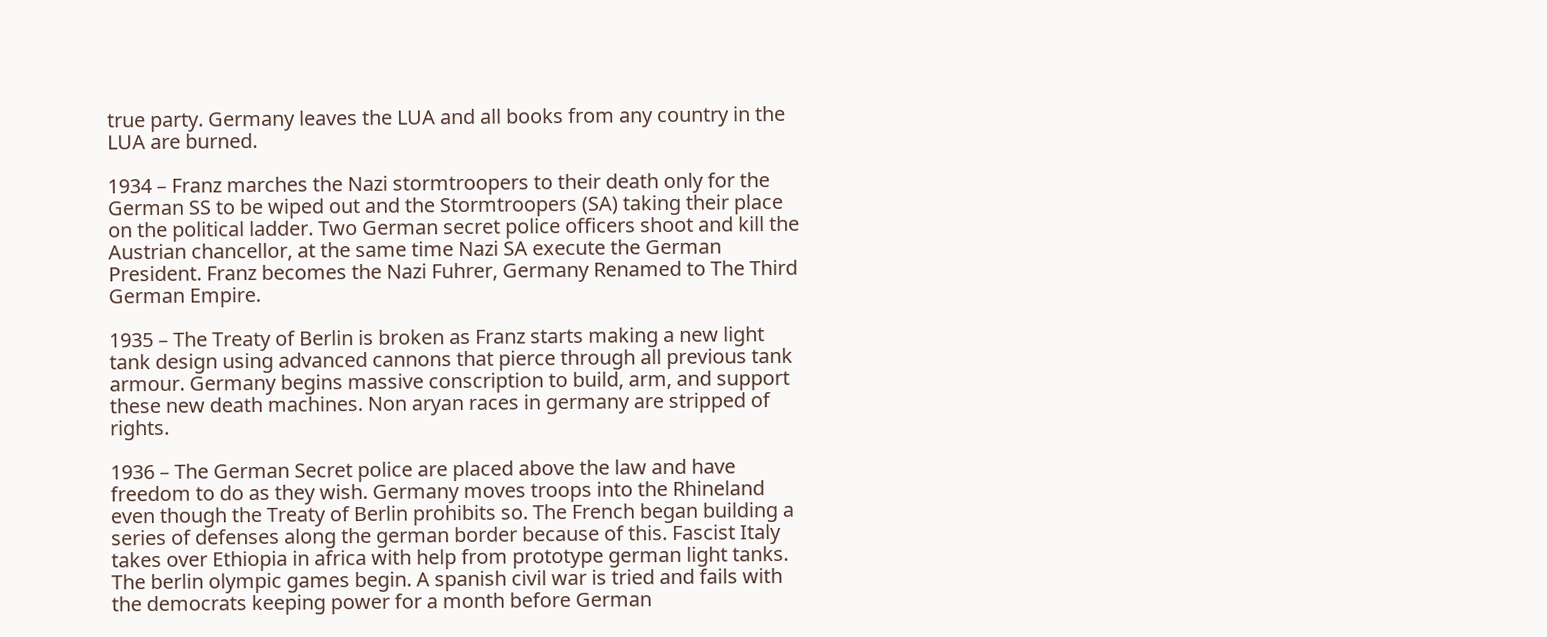true party. Germany leaves the LUA and all books from any country in the LUA are burned.

1934 – Franz marches the Nazi stormtroopers to their death only for the German SS to be wiped out and the Stormtroopers (SA) taking their place on the political ladder. Two German secret police officers shoot and kill the Austrian chancellor, at the same time Nazi SA execute the German President. Franz becomes the Nazi Fuhrer, Germany Renamed to The Third German Empire.

1935 – The Treaty of Berlin is broken as Franz starts making a new light tank design using advanced cannons that pierce through all previous tank armour. Germany begins massive conscription to build, arm, and support these new death machines. Non aryan races in germany are stripped of rights.

1936 – The German Secret police are placed above the law and have freedom to do as they wish. Germany moves troops into the Rhineland even though the Treaty of Berlin prohibits so. The French began building a series of defenses along the german border because of this. Fascist Italy takes over Ethiopia in africa with help from prototype german light tanks. The berlin olympic games begin. A spanish civil war is tried and fails with the democrats keeping power for a month before German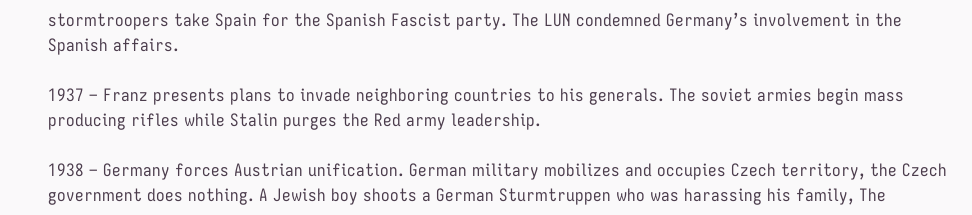stormtroopers take Spain for the Spanish Fascist party. The LUN condemned Germany’s involvement in the Spanish affairs.

1937 – Franz presents plans to invade neighboring countries to his generals. The soviet armies begin mass producing rifles while Stalin purges the Red army leadership.

1938 – Germany forces Austrian unification. German military mobilizes and occupies Czech territory, the Czech government does nothing. A Jewish boy shoots a German Sturmtruppen who was harassing his family, The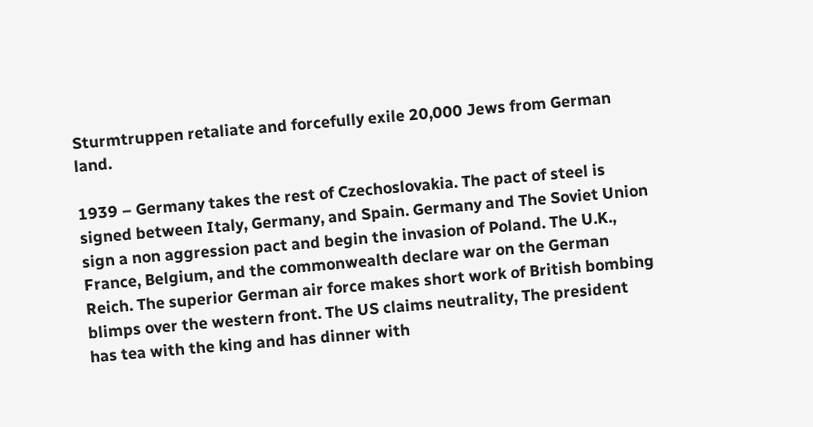Sturmtruppen retaliate and forcefully exile 20,000 Jews from German land.

1939 – Germany takes the rest of Czechoslovakia. The pact of steel is signed between Italy, Germany, and Spain. Germany and The Soviet Union sign a non aggression pact and begin the invasion of Poland. The U.K., France, Belgium, and the commonwealth declare war on the German Reich. The superior German air force makes short work of British bombing blimps over the western front. The US claims neutrality, The president has tea with the king and has dinner with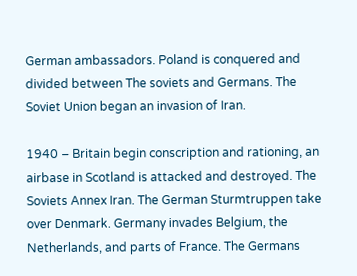German ambassadors. Poland is conquered and divided between The soviets and Germans. The Soviet Union began an invasion of Iran.

1940 – Britain begin conscription and rationing, an airbase in Scotland is attacked and destroyed. The Soviets Annex Iran. The German Sturmtruppen take over Denmark. Germany invades Belgium, the Netherlands, and parts of France. The Germans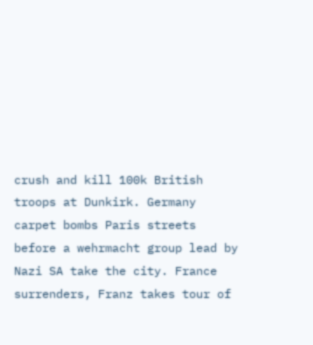crush and kill 100k British troops at Dunkirk. Germany carpet bombs Paris streets before a wehrmacht group lead by Nazi SA take the city. France surrenders, Franz takes tour of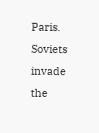Paris. Soviets invade the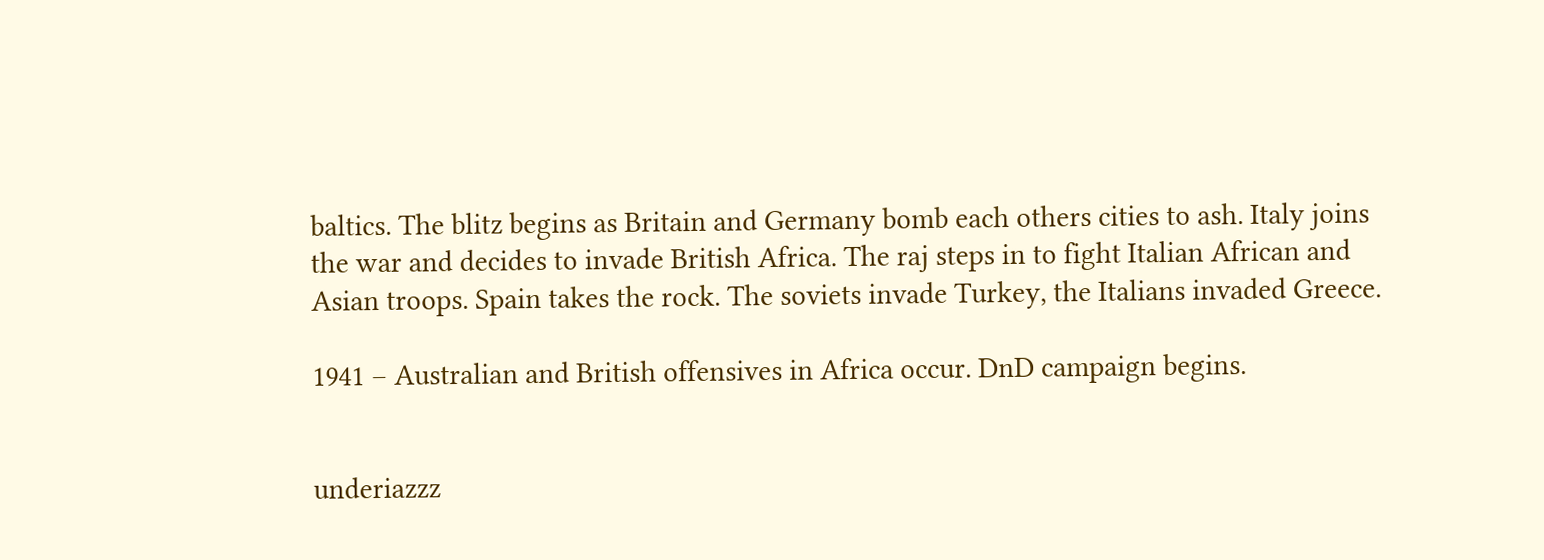baltics. The blitz begins as Britain and Germany bomb each others cities to ash. Italy joins the war and decides to invade British Africa. The raj steps in to fight Italian African and Asian troops. Spain takes the rock. The soviets invade Turkey, the Italians invaded Greece.

1941 – Australian and British offensives in Africa occur. DnD campaign begins.


underiazzz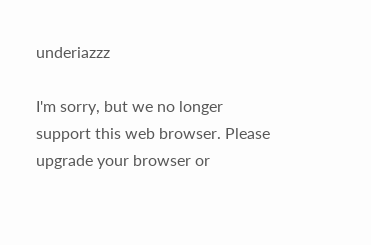underiazzz

I'm sorry, but we no longer support this web browser. Please upgrade your browser or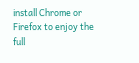install Chrome or Firefox to enjoy the full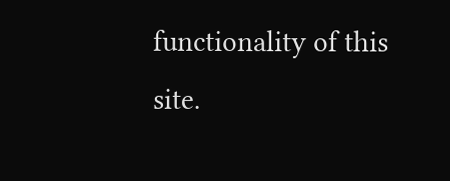functionality of this site.